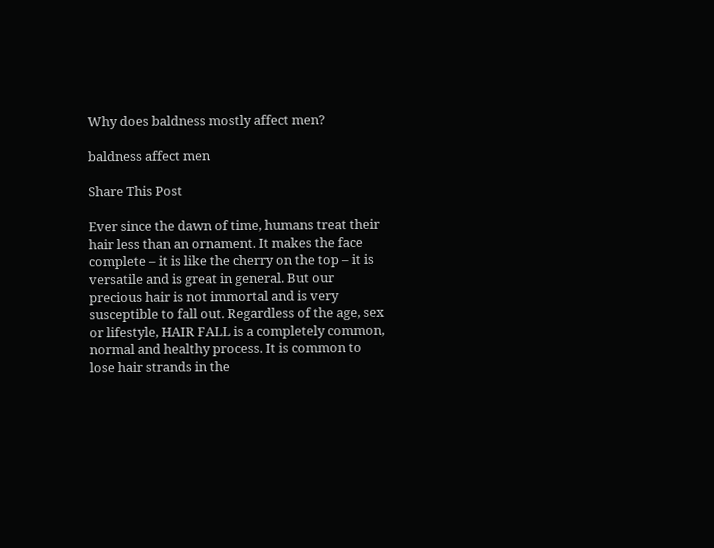Why does baldness mostly affect men?

baldness affect men

Share This Post

Ever since the dawn of time, humans treat their hair less than an ornament. It makes the face complete – it is like the cherry on the top – it is versatile and is great in general. But our precious hair is not immortal and is very susceptible to fall out. Regardless of the age, sex or lifestyle, HAIR FALL is a completely common, normal and healthy process. It is common to lose hair strands in the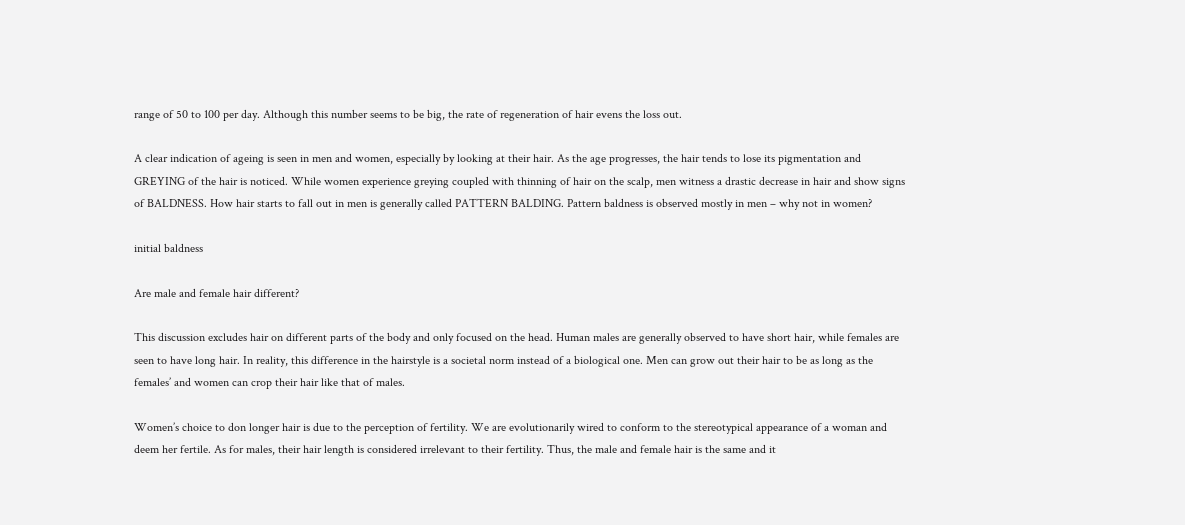range of 50 to 100 per day. Although this number seems to be big, the rate of regeneration of hair evens the loss out.

A clear indication of ageing is seen in men and women, especially by looking at their hair. As the age progresses, the hair tends to lose its pigmentation and GREYING of the hair is noticed. While women experience greying coupled with thinning of hair on the scalp, men witness a drastic decrease in hair and show signs of BALDNESS. How hair starts to fall out in men is generally called PATTERN BALDING. Pattern baldness is observed mostly in men – why not in women?

initial baldness

Are male and female hair different?

This discussion excludes hair on different parts of the body and only focused on the head. Human males are generally observed to have short hair, while females are seen to have long hair. In reality, this difference in the hairstyle is a societal norm instead of a biological one. Men can grow out their hair to be as long as the females’ and women can crop their hair like that of males.

Women’s choice to don longer hair is due to the perception of fertility. We are evolutionarily wired to conform to the stereotypical appearance of a woman and deem her fertile. As for males, their hair length is considered irrelevant to their fertility. Thus, the male and female hair is the same and it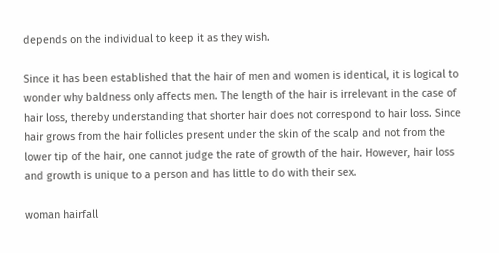depends on the individual to keep it as they wish.

Since it has been established that the hair of men and women is identical, it is logical to wonder why baldness only affects men. The length of the hair is irrelevant in the case of hair loss, thereby understanding that shorter hair does not correspond to hair loss. Since hair grows from the hair follicles present under the skin of the scalp and not from the lower tip of the hair, one cannot judge the rate of growth of the hair. However, hair loss and growth is unique to a person and has little to do with their sex.

woman hairfall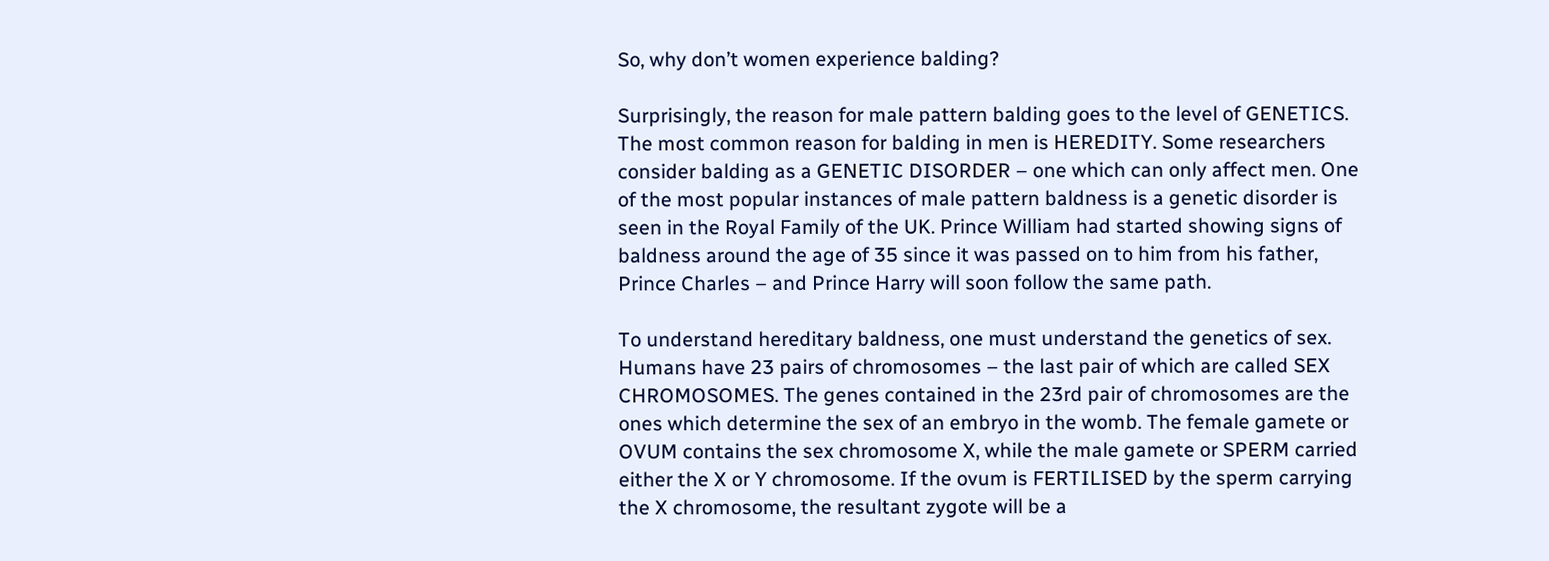So, why don’t women experience balding?

Surprisingly, the reason for male pattern balding goes to the level of GENETICS. The most common reason for balding in men is HEREDITY. Some researchers consider balding as a GENETIC DISORDER – one which can only affect men. One of the most popular instances of male pattern baldness is a genetic disorder is seen in the Royal Family of the UK. Prince William had started showing signs of baldness around the age of 35 since it was passed on to him from his father, Prince Charles – and Prince Harry will soon follow the same path.

To understand hereditary baldness, one must understand the genetics of sex. Humans have 23 pairs of chromosomes – the last pair of which are called SEX CHROMOSOMES. The genes contained in the 23rd pair of chromosomes are the ones which determine the sex of an embryo in the womb. The female gamete or OVUM contains the sex chromosome X, while the male gamete or SPERM carried either the X or Y chromosome. If the ovum is FERTILISED by the sperm carrying the X chromosome, the resultant zygote will be a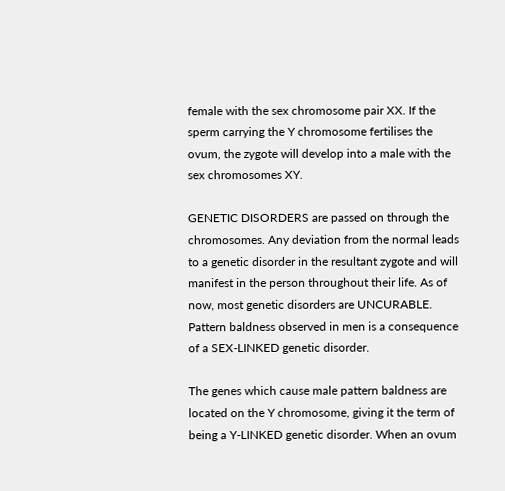female with the sex chromosome pair XX. If the sperm carrying the Y chromosome fertilises the ovum, the zygote will develop into a male with the sex chromosomes XY.

GENETIC DISORDERS are passed on through the chromosomes. Any deviation from the normal leads to a genetic disorder in the resultant zygote and will manifest in the person throughout their life. As of now, most genetic disorders are UNCURABLE. Pattern baldness observed in men is a consequence of a SEX-LINKED genetic disorder.

The genes which cause male pattern baldness are located on the Y chromosome, giving it the term of being a Y-LINKED genetic disorder. When an ovum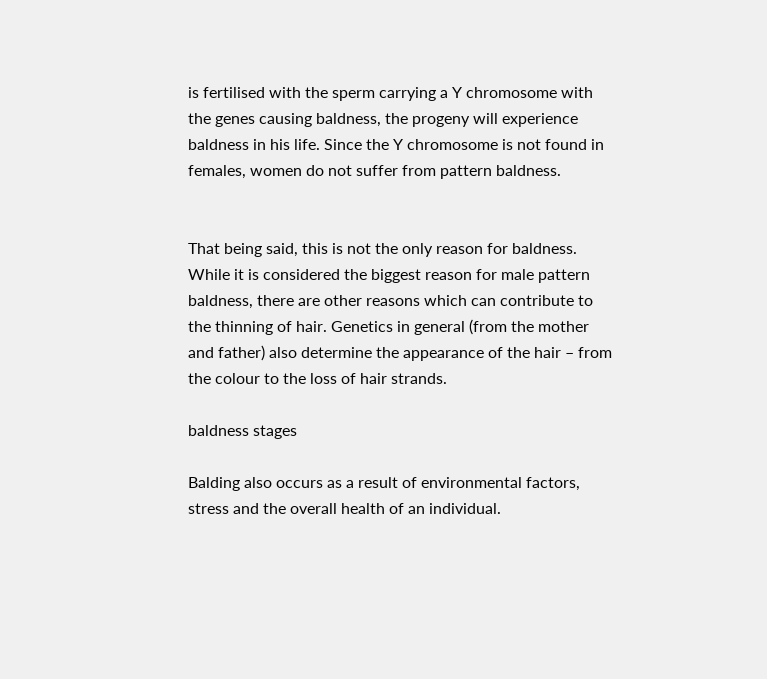is fertilised with the sperm carrying a Y chromosome with the genes causing baldness, the progeny will experience baldness in his life. Since the Y chromosome is not found in females, women do not suffer from pattern baldness.


That being said, this is not the only reason for baldness. While it is considered the biggest reason for male pattern baldness, there are other reasons which can contribute to the thinning of hair. Genetics in general (from the mother and father) also determine the appearance of the hair – from the colour to the loss of hair strands.

baldness stages

Balding also occurs as a result of environmental factors, stress and the overall health of an individual.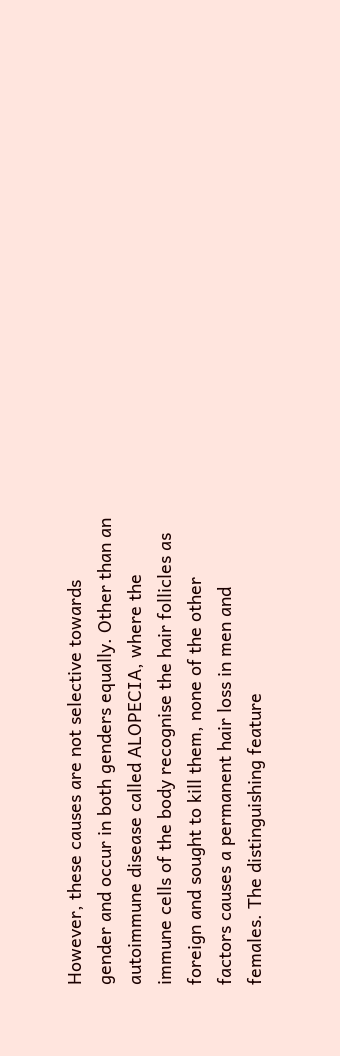However, these causes are not selective towards gender and occur in both genders equally. Other than an autoimmune disease called ALOPECIA, where the immune cells of the body recognise the hair follicles as foreign and sought to kill them, none of the other factors causes a permanent hair loss in men and females. The distinguishing feature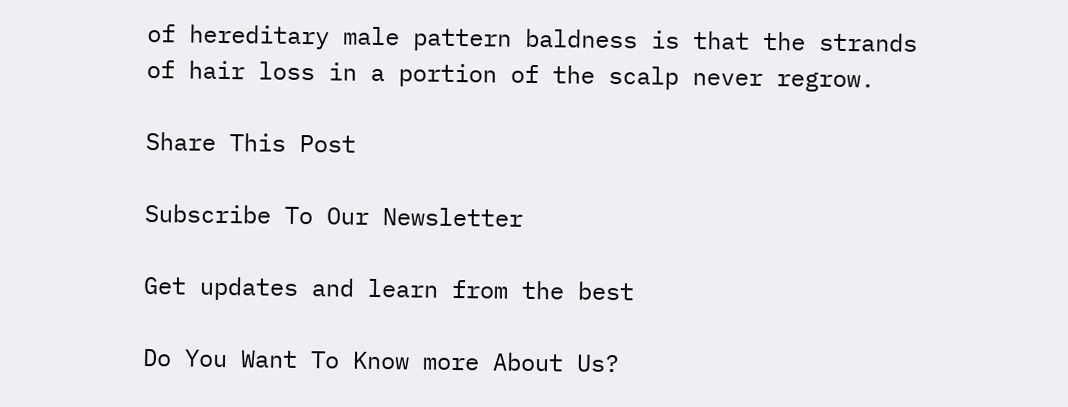of hereditary male pattern baldness is that the strands of hair loss in a portion of the scalp never regrow.

Share This Post

Subscribe To Our Newsletter

Get updates and learn from the best

Do You Want To Know more About Us?